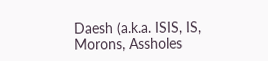Daesh (a.k.a. ISIS, IS, Morons, Assholes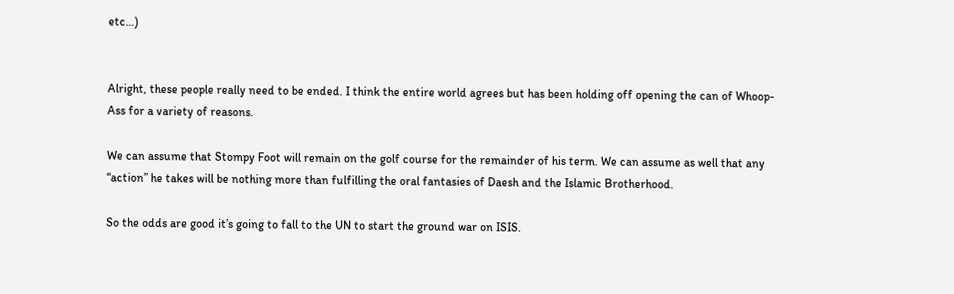etc…)


Alright, these people really need to be ended. I think the entire world agrees but has been holding off opening the can of Whoop-Ass for a variety of reasons.

We can assume that Stompy Foot will remain on the golf course for the remainder of his term. We can assume as well that any “action” he takes will be nothing more than fulfilling the oral fantasies of Daesh and the Islamic Brotherhood.

So the odds are good it’s going to fall to the UN to start the ground war on ISIS.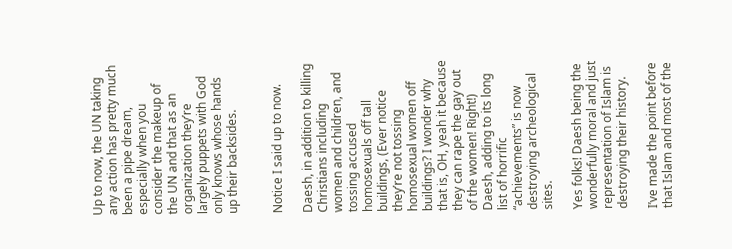Up to now, the UN taking any action has pretty much been a pipe dream, especially when you consider the makeup of the UN and that as an organization they’re largely puppets with God only knows whose hands up their backsides.


Notice I said up to now.

Daesh, in addition to killing Christians including women and children, and tossing accused homosexuals off tall buildings, (Ever notice they’re not tossing homosexual women off buildings? I wonder why that is, OH, yeah it because they can rape the gay out of the women! Right!) Daesh, adding to its long list of horrific “achievements” is now destroying archeological sites.

Yes folks! Daesh being the wonderfully moral and just representation of Islam is destroying their history.

I’ve made the point before that Islam and most of the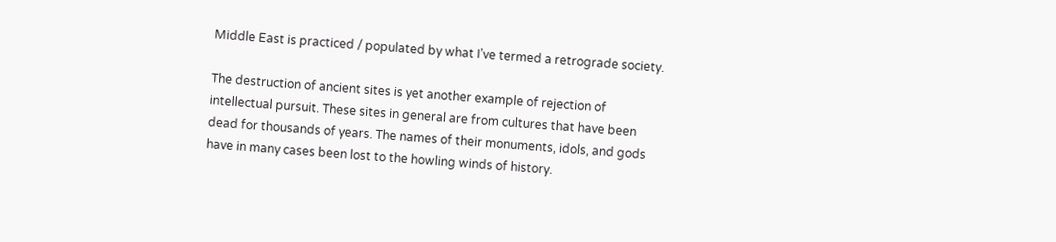Middle East is practiced / populated by what I’ve termed a retrograde society.

The destruction of ancient sites is yet another example of rejection of intellectual pursuit. These sites in general are from cultures that have been dead for thousands of years. The names of their monuments, idols, and gods have in many cases been lost to the howling winds of history.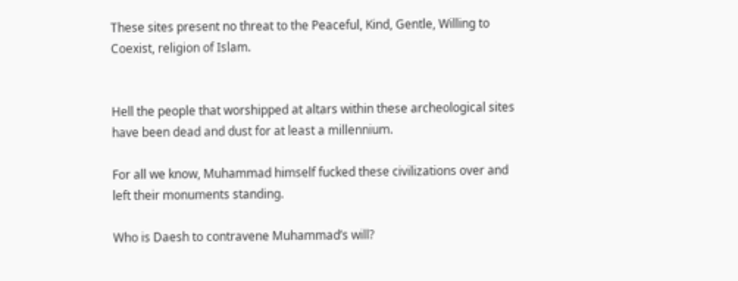These sites present no threat to the Peaceful, Kind, Gentle, Willing to Coexist, religion of Islam.


Hell the people that worshipped at altars within these archeological sites have been dead and dust for at least a millennium.

For all we know, Muhammad himself fucked these civilizations over and left their monuments standing.

Who is Daesh to contravene Muhammad’s will?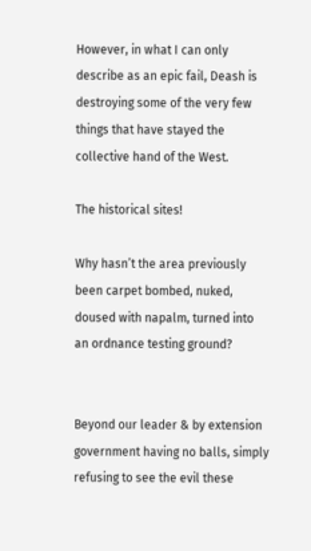However, in what I can only describe as an epic fail, Deash is destroying some of the very few things that have stayed the collective hand of the West.

The historical sites!

Why hasn’t the area previously been carpet bombed, nuked, doused with napalm, turned into an ordnance testing ground?


Beyond our leader & by extension government having no balls, simply refusing to see the evil these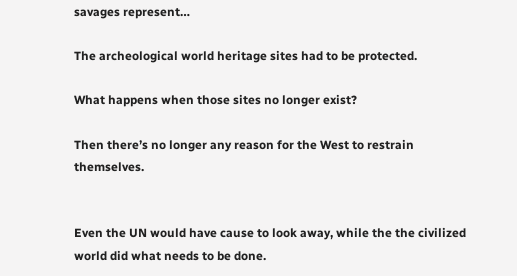savages represent…

The archeological world heritage sites had to be protected.

What happens when those sites no longer exist?

Then there’s no longer any reason for the West to restrain themselves.


Even the UN would have cause to look away, while the the civilized world did what needs to be done.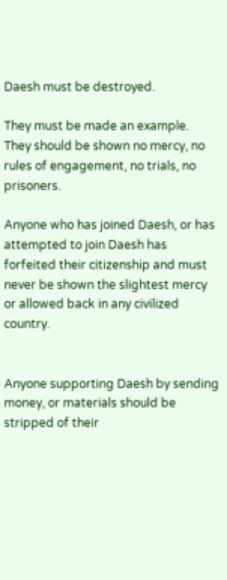Daesh must be destroyed.

They must be made an example.  They should be shown no mercy, no rules of engagement, no trials, no prisoners.

Anyone who has joined Daesh, or has attempted to join Daesh has forfeited their citizenship and must never be shown the slightest mercy or allowed back in any civilized country.


Anyone supporting Daesh by sending money, or materials should be stripped of their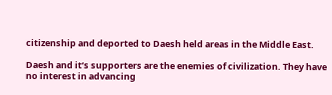citizenship and deported to Daesh held areas in the Middle East.

Daesh and it’s supporters are the enemies of civilization. They have no interest in advancing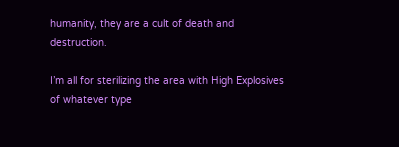humanity, they are a cult of death and destruction.

I’m all for sterilizing the area with High Explosives of whatever type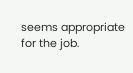seems appropriate for the job.